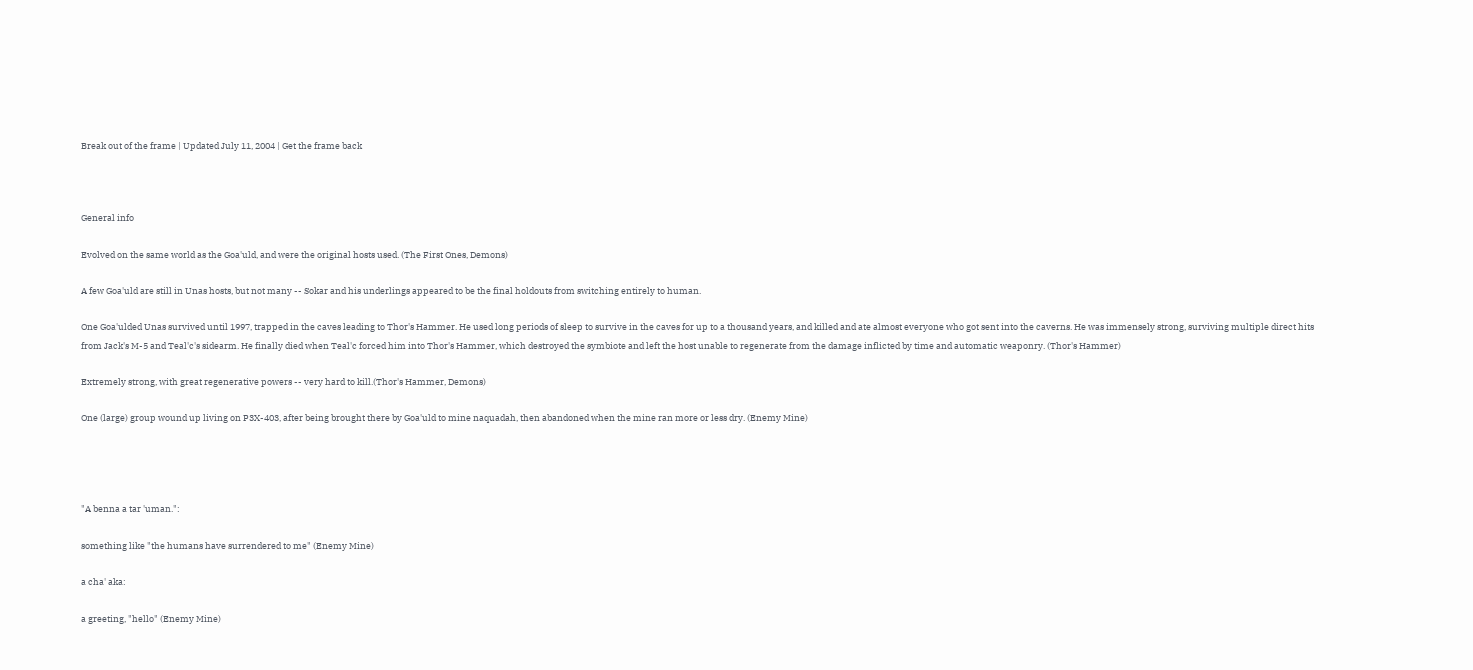Break out of the frame | Updated July 11, 2004 | Get the frame back



General info

Evolved on the same world as the Goa'uld, and were the original hosts used. (The First Ones, Demons)

A few Goa'uld are still in Unas hosts, but not many -- Sokar and his underlings appeared to be the final holdouts from switching entirely to human.

One Goa'ulded Unas survived until 1997, trapped in the caves leading to Thor's Hammer. He used long periods of sleep to survive in the caves for up to a thousand years, and killed and ate almost everyone who got sent into the caverns. He was immensely strong, surviving multiple direct hits from Jack's M-5 and Teal'c's sidearm. He finally died when Teal'c forced him into Thor's Hammer, which destroyed the symbiote and left the host unable to regenerate from the damage inflicted by time and automatic weaponry. (Thor's Hammer)

Extremely strong, with great regenerative powers -- very hard to kill.(Thor's Hammer, Demons)

One (large) group wound up living on P3X-403, after being brought there by Goa'uld to mine naquadah, then abandoned when the mine ran more or less dry. (Enemy Mine)




"A benna a tar 'uman.":

something like "the humans have surrendered to me" (Enemy Mine)

a cha' aka:

a greeting, "hello" (Enemy Mine)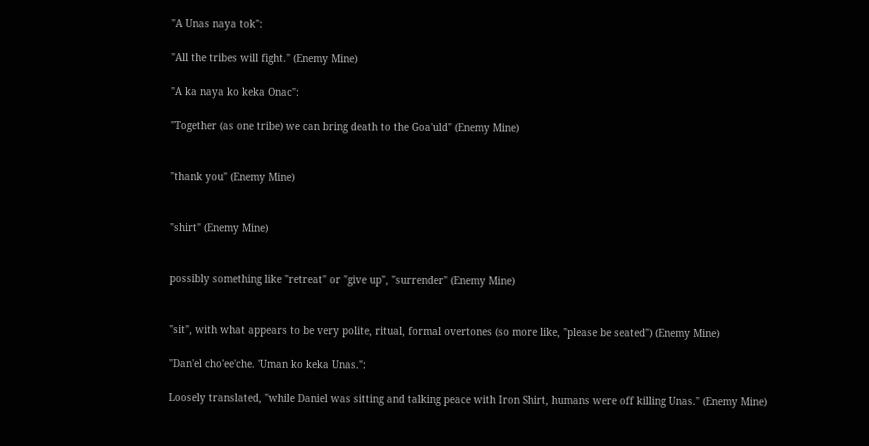"A Unas naya tok":

"All the tribes will fight." (Enemy Mine)

"A ka naya ko keka Onac":

"Together (as one tribe) we can bring death to the Goa'uld" (Enemy Mine)


"thank you" (Enemy Mine)


"shirt" (Enemy Mine)


possibly something like "retreat" or "give up", "surrender" (Enemy Mine)


"sit", with what appears to be very polite, ritual, formal overtones (so more like, "please be seated") (Enemy Mine)

"Dan'el cho'ee'che. 'Uman ko keka Unas.":

Loosely translated, "while Daniel was sitting and talking peace with Iron Shirt, humans were off killing Unas." (Enemy Mine)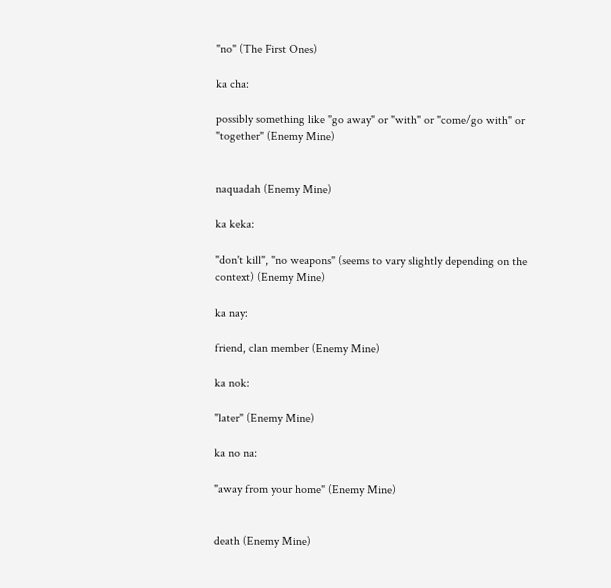"no" (The First Ones)

ka cha:

possibly something like "go away" or "with" or "come/go with" or "together" (Enemy Mine)


naquadah (Enemy Mine)

ka keka:

"don't kill", "no weapons" (seems to vary slightly depending on the context) (Enemy Mine)

ka nay:

friend, clan member (Enemy Mine)

ka nok:

"later" (Enemy Mine)

ka no na:

"away from your home" (Enemy Mine)


death (Enemy Mine)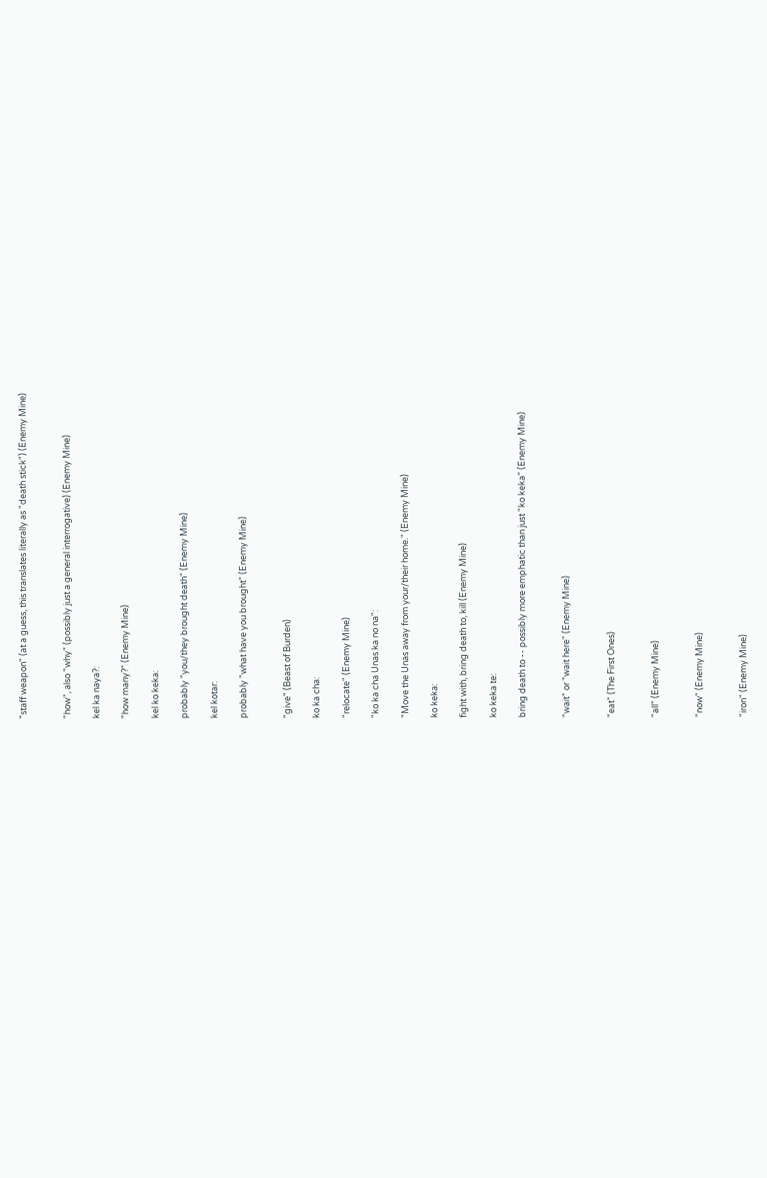"staff weapon" (at a guess, this translates literally as "death stick") (Enemy Mine)


"how", also "why" (possibly just a general interrogative) (Enemy Mine)

kel ka naya?:

"how many?" (Enemy Mine)

kel ko keka:

probably "you/they brought death" (Enemy Mine)

kel kotar:

probably "what have you brought" (Enemy Mine)


"give" (Beast of Burden)

ko ka cha:

"relocate" (Enemy Mine)

"ko ka cha Unas ka no na":

"Move the Unas away from your/their home." (Enemy Mine)

ko keka:

fight with, bring death to, kill (Enemy Mine)

ko keka te:

bring death to -- possibly more emphatic than just "ko keka" (Enemy Mine)


"wait" or "wait here" (Enemy Mine)


"eat" (The First Ones)


"all" (Enemy Mine)


"now" (Enemy Mine)


"iron" (Enemy Mine)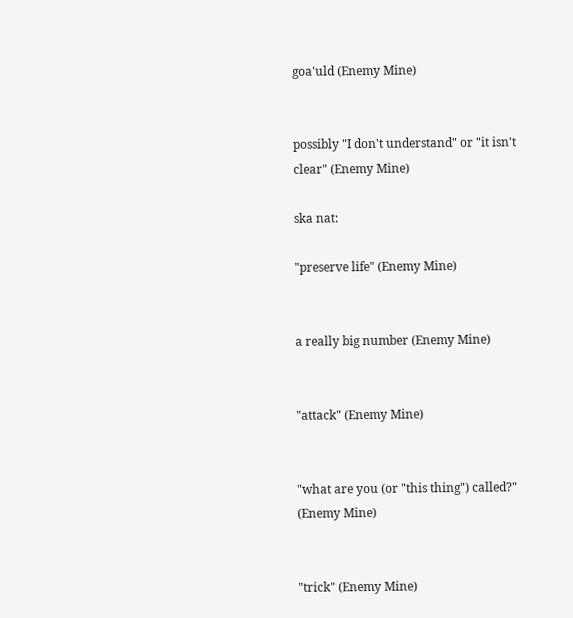goa'uld (Enemy Mine)


possibly "I don't understand" or "it isn't clear" (Enemy Mine)

ska nat:

"preserve life" (Enemy Mine)


a really big number (Enemy Mine)


"attack" (Enemy Mine)


"what are you (or "this thing") called?" (Enemy Mine)


"trick" (Enemy Mine)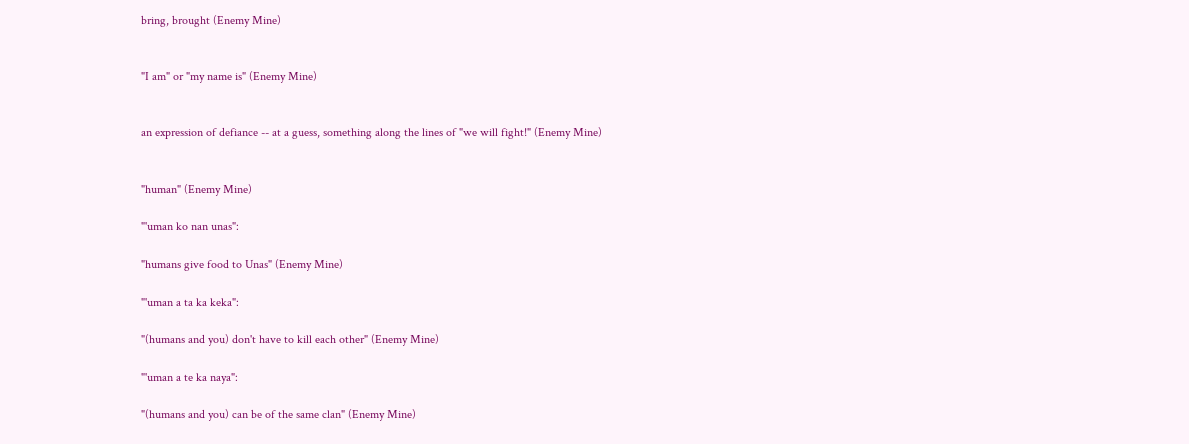bring, brought (Enemy Mine)


"I am" or "my name is" (Enemy Mine)


an expression of defiance -- at a guess, something along the lines of "we will fight!" (Enemy Mine)


"human" (Enemy Mine)

"'uman ko nan unas":

"humans give food to Unas" (Enemy Mine)

"'uman a ta ka keka":

"(humans and you) don't have to kill each other" (Enemy Mine)

"'uman a te ka naya":

"(humans and you) can be of the same clan" (Enemy Mine)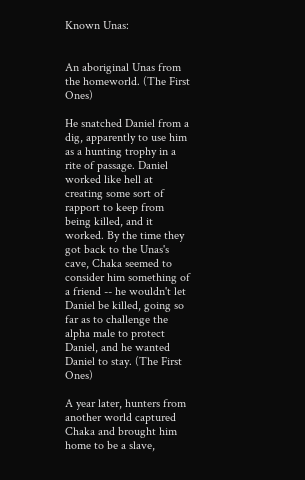Known Unas:


An aboriginal Unas from the homeworld. (The First Ones)

He snatched Daniel from a dig, apparently to use him as a hunting trophy in a rite of passage. Daniel worked like hell at creating some sort of rapport to keep from being killed, and it worked. By the time they got back to the Unas's cave, Chaka seemed to consider him something of a friend -- he wouldn't let Daniel be killed, going so far as to challenge the alpha male to protect Daniel, and he wanted Daniel to stay. (The First Ones)

A year later, hunters from another world captured Chaka and brought him home to be a slave,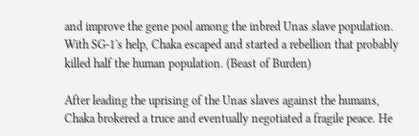and improve the gene pool among the inbred Unas slave population. With SG-1's help, Chaka escaped and started a rebellion that probably killed half the human population. (Beast of Burden)

After leading the uprising of the Unas slaves against the humans, Chaka brokered a truce and eventually negotiated a fragile peace. He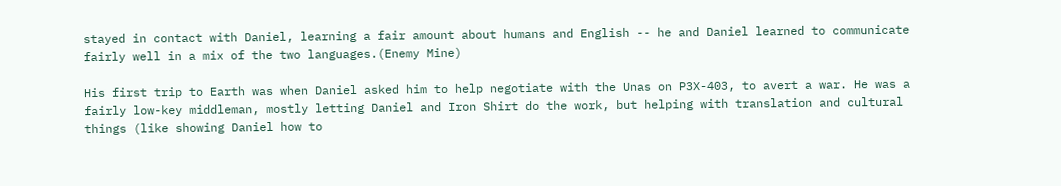stayed in contact with Daniel, learning a fair amount about humans and English -- he and Daniel learned to communicate fairly well in a mix of the two languages.(Enemy Mine)

His first trip to Earth was when Daniel asked him to help negotiate with the Unas on P3X-403, to avert a war. He was a fairly low-key middleman, mostly letting Daniel and Iron Shirt do the work, but helping with translation and cultural things (like showing Daniel how to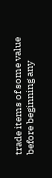trade items of some value before beginning any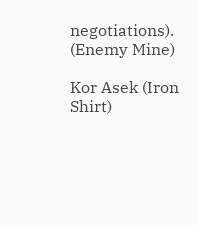negotiations). (Enemy Mine)

Kor Asek (Iron Shirt)